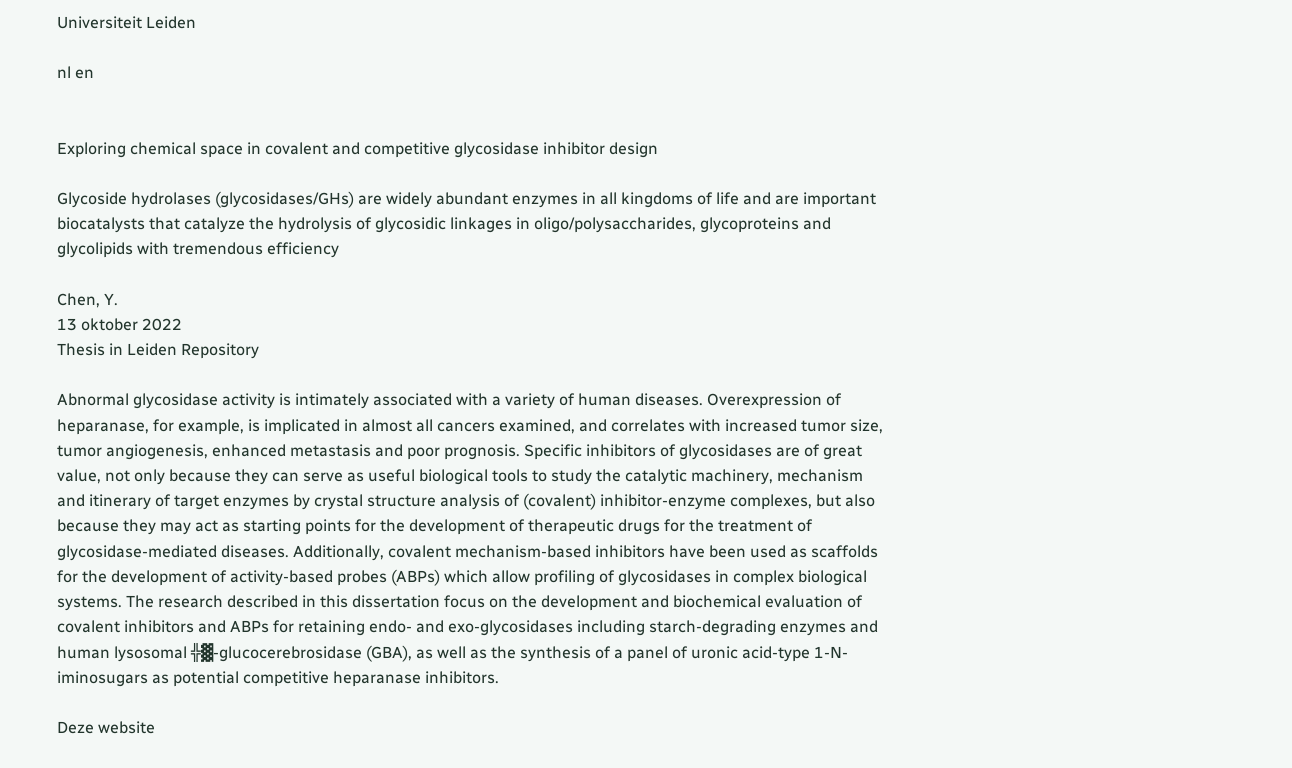Universiteit Leiden

nl en


Exploring chemical space in covalent and competitive glycosidase inhibitor design

Glycoside hydrolases (glycosidases/GHs) are widely abundant enzymes in all kingdoms of life and are important biocatalysts that catalyze the hydrolysis of glycosidic linkages in oligo/polysaccharides, glycoproteins and glycolipids with tremendous efficiency

Chen, Y.
13 oktober 2022
Thesis in Leiden Repository

Abnormal glycosidase activity is intimately associated with a variety of human diseases. Overexpression of heparanase, for example, is implicated in almost all cancers examined, and correlates with increased tumor size, tumor angiogenesis, enhanced metastasis and poor prognosis. Specific inhibitors of glycosidases are of great value, not only because they can serve as useful biological tools to study the catalytic machinery, mechanism and itinerary of target enzymes by crystal structure analysis of (covalent) inhibitor-enzyme complexes, but also because they may act as starting points for the development of therapeutic drugs for the treatment of glycosidase-mediated diseases. Additionally, covalent mechanism-based inhibitors have been used as scaffolds for the development of activity-based probes (ABPs) which allow profiling of glycosidases in complex biological systems. The research described in this dissertation focus on the development and biochemical evaluation of covalent inhibitors and ABPs for retaining endo- and exo-glycosidases including starch-degrading enzymes and human lysosomal ╬▓-glucocerebrosidase (GBA), as well as the synthesis of a panel of uronic acid-type 1-N-iminosugars as potential competitive heparanase inhibitors.

Deze website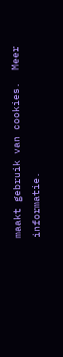maakt gebruik van cookies.  Meer informatie.